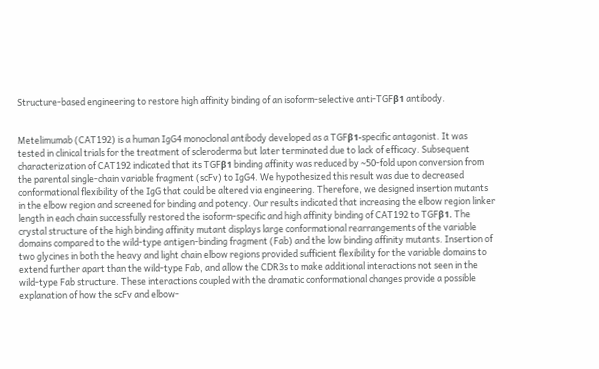Structure-based engineering to restore high affinity binding of an isoform-selective anti-TGFβ1 antibody.


Metelimumab (CAT192) is a human IgG4 monoclonal antibody developed as a TGFβ1-specific antagonist. It was tested in clinical trials for the treatment of scleroderma but later terminated due to lack of efficacy. Subsequent characterization of CAT192 indicated that its TGFβ1 binding affinity was reduced by ∼50-fold upon conversion from the parental single-chain variable fragment (scFv) to IgG4. We hypothesized this result was due to decreased conformational flexibility of the IgG that could be altered via engineering. Therefore, we designed insertion mutants in the elbow region and screened for binding and potency. Our results indicated that increasing the elbow region linker length in each chain successfully restored the isoform-specific and high affinity binding of CAT192 to TGFβ1. The crystal structure of the high binding affinity mutant displays large conformational rearrangements of the variable domains compared to the wild-type antigen-binding fragment (Fab) and the low binding affinity mutants. Insertion of two glycines in both the heavy and light chain elbow regions provided sufficient flexibility for the variable domains to extend further apart than the wild-type Fab, and allow the CDR3s to make additional interactions not seen in the wild-type Fab structure. These interactions coupled with the dramatic conformational changes provide a possible explanation of how the scFv and elbow-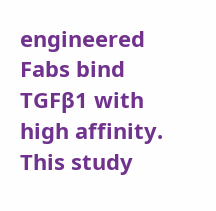engineered Fabs bind TGFβ1 with high affinity. This study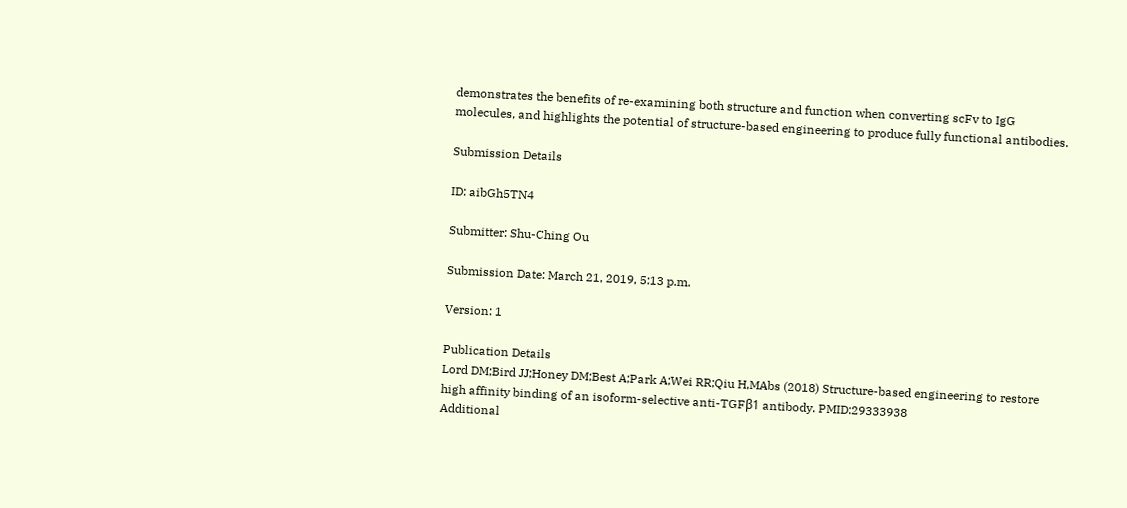demonstrates the benefits of re-examining both structure and function when converting scFv to IgG molecules, and highlights the potential of structure-based engineering to produce fully functional antibodies.

Submission Details

ID: aibGh5TN4

Submitter: Shu-Ching Ou

Submission Date: March 21, 2019, 5:13 p.m.

Version: 1

Publication Details
Lord DM;Bird JJ;Honey DM;Best A;Park A;Wei RR;Qiu H,MAbs (2018) Structure-based engineering to restore high affinity binding of an isoform-selective anti-TGFβ1 antibody. PMID:29333938
Additional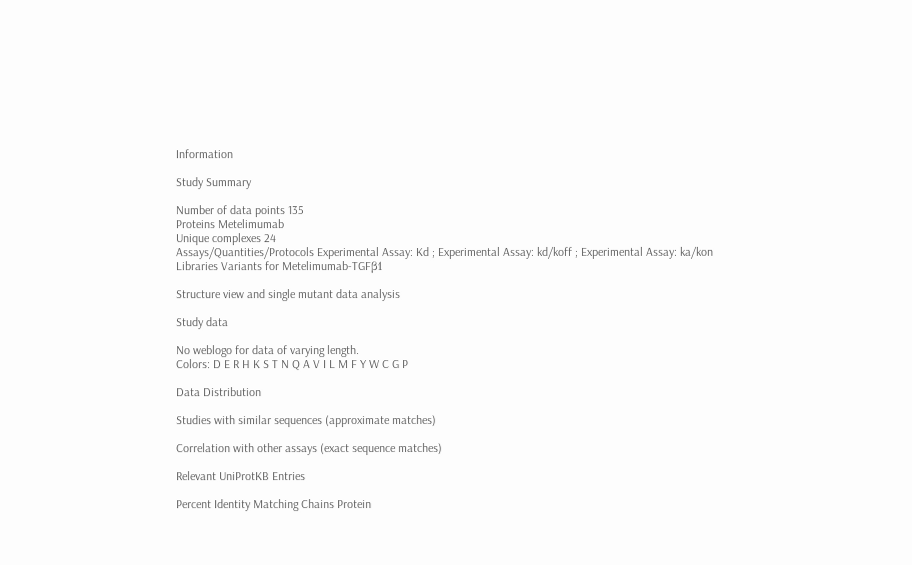Information

Study Summary

Number of data points 135
Proteins Metelimumab
Unique complexes 24
Assays/Quantities/Protocols Experimental Assay: Kd ; Experimental Assay: kd/koff ; Experimental Assay: ka/kon
Libraries Variants for Metelimumab-TGFβ1

Structure view and single mutant data analysis

Study data

No weblogo for data of varying length.
Colors: D E R H K S T N Q A V I L M F Y W C G P

Data Distribution

Studies with similar sequences (approximate matches)

Correlation with other assays (exact sequence matches)

Relevant UniProtKB Entries

Percent Identity Matching Chains Protein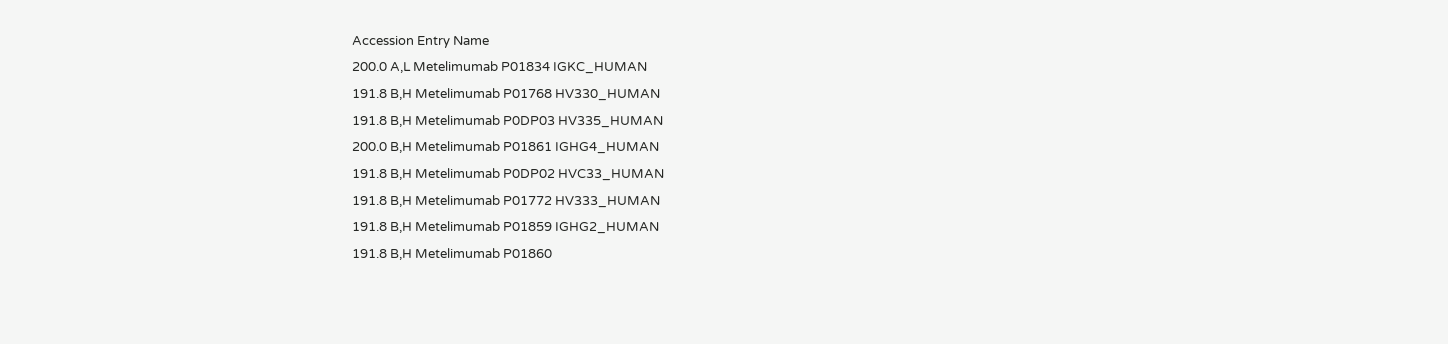Accession Entry Name
200.0 A,L Metelimumab P01834 IGKC_HUMAN
191.8 B,H Metelimumab P01768 HV330_HUMAN
191.8 B,H Metelimumab P0DP03 HV335_HUMAN
200.0 B,H Metelimumab P01861 IGHG4_HUMAN
191.8 B,H Metelimumab P0DP02 HVC33_HUMAN
191.8 B,H Metelimumab P01772 HV333_HUMAN
191.8 B,H Metelimumab P01859 IGHG2_HUMAN
191.8 B,H Metelimumab P01860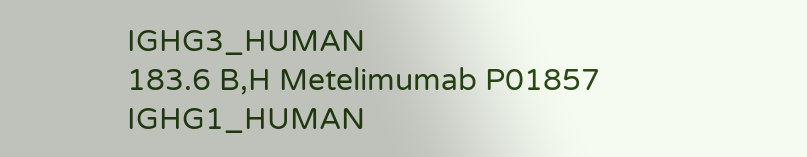IGHG3_HUMAN
183.6 B,H Metelimumab P01857 IGHG1_HUMAN